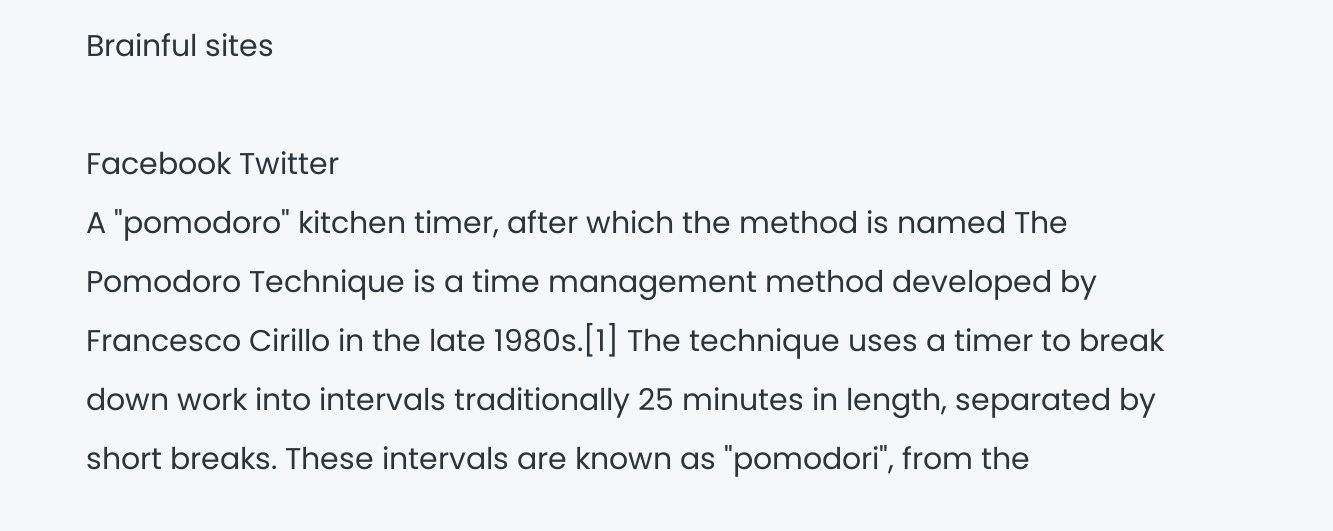Brainful sites

Facebook Twitter
A "pomodoro" kitchen timer, after which the method is named The Pomodoro Technique is a time management method developed by Francesco Cirillo in the late 1980s.[1] The technique uses a timer to break down work into intervals traditionally 25 minutes in length, separated by short breaks. These intervals are known as "pomodori", from the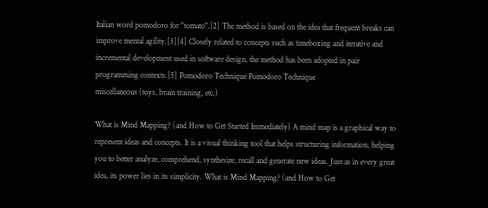Italian word pomodoro for "tomato".[2] The method is based on the idea that frequent breaks can improve mental agility.[3][4] Closely related to concepts such as timeboxing and iterative and incremental development used in software design, the method has been adopted in pair programming contexts.[5] Pomodoro Technique Pomodoro Technique
miscellaneous (toys, brain training, etc.)

What is Mind Mapping? (and How to Get Started Immediately) A mind map is a graphical way to represent ideas and concepts. It is a visual thinking tool that helps structuring information, helping you to better analyze, comprehend, synthesize, recall and generate new ideas. Just as in every great idea, its power lies in its simplicity. What is Mind Mapping? (and How to Get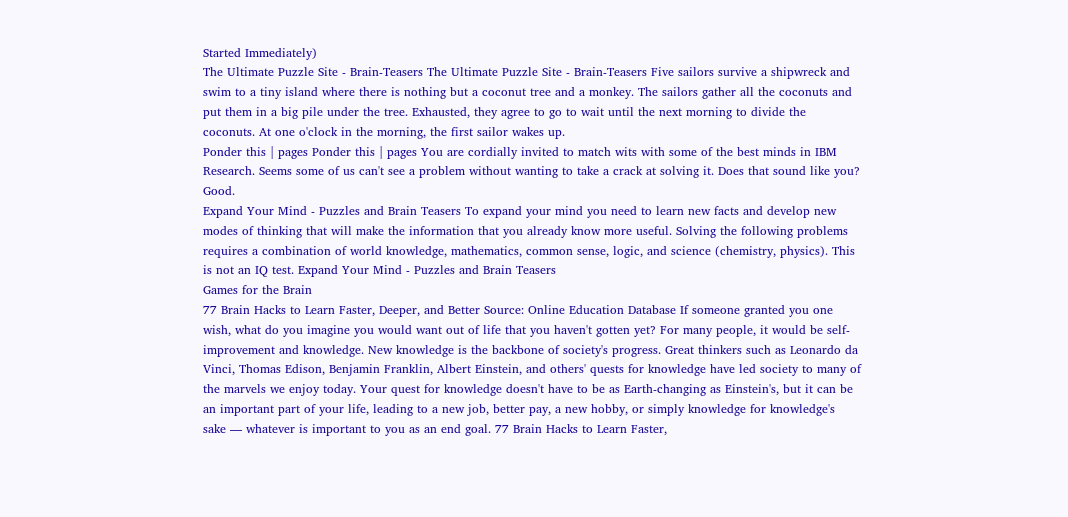Started Immediately)
The Ultimate Puzzle Site - Brain-Teasers The Ultimate Puzzle Site - Brain-Teasers Five sailors survive a shipwreck and swim to a tiny island where there is nothing but a coconut tree and a monkey. The sailors gather all the coconuts and put them in a big pile under the tree. Exhausted, they agree to go to wait until the next morning to divide the coconuts. At one o'clock in the morning, the first sailor wakes up.
Ponder this | pages Ponder this | pages You are cordially invited to match wits with some of the best minds in IBM Research. Seems some of us can't see a problem without wanting to take a crack at solving it. Does that sound like you? Good.
Expand Your Mind - Puzzles and Brain Teasers To expand your mind you need to learn new facts and develop new modes of thinking that will make the information that you already know more useful. Solving the following problems requires a combination of world knowledge, mathematics, common sense, logic, and science (chemistry, physics). This is not an IQ test. Expand Your Mind - Puzzles and Brain Teasers
Games for the Brain
77 Brain Hacks to Learn Faster, Deeper, and Better Source: Online Education Database If someone granted you one wish, what do you imagine you would want out of life that you haven't gotten yet? For many people, it would be self-improvement and knowledge. New knowledge is the backbone of society's progress. Great thinkers such as Leonardo da Vinci, Thomas Edison, Benjamin Franklin, Albert Einstein, and others' quests for knowledge have led society to many of the marvels we enjoy today. Your quest for knowledge doesn't have to be as Earth-changing as Einstein's, but it can be an important part of your life, leading to a new job, better pay, a new hobby, or simply knowledge for knowledge's sake — whatever is important to you as an end goal. 77 Brain Hacks to Learn Faster,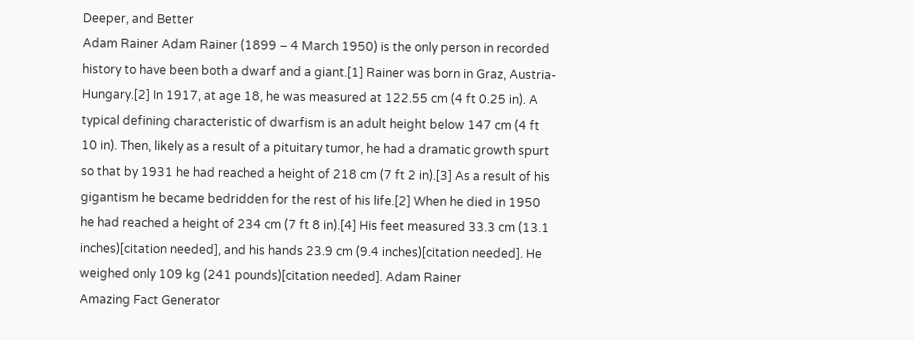Deeper, and Better
Adam Rainer Adam Rainer (1899 – 4 March 1950) is the only person in recorded history to have been both a dwarf and a giant.[1] Rainer was born in Graz, Austria-Hungary.[2] In 1917, at age 18, he was measured at 122.55 cm (4 ft 0.25 in). A typical defining characteristic of dwarfism is an adult height below 147 cm (4 ft 10 in). Then, likely as a result of a pituitary tumor, he had a dramatic growth spurt so that by 1931 he had reached a height of 218 cm (7 ft 2 in).[3] As a result of his gigantism he became bedridden for the rest of his life.[2] When he died in 1950 he had reached a height of 234 cm (7 ft 8 in).[4] His feet measured 33.3 cm (13.1 inches)[citation needed], and his hands 23.9 cm (9.4 inches)[citation needed]. He weighed only 109 kg (241 pounds)[citation needed]. Adam Rainer
Amazing Fact Generator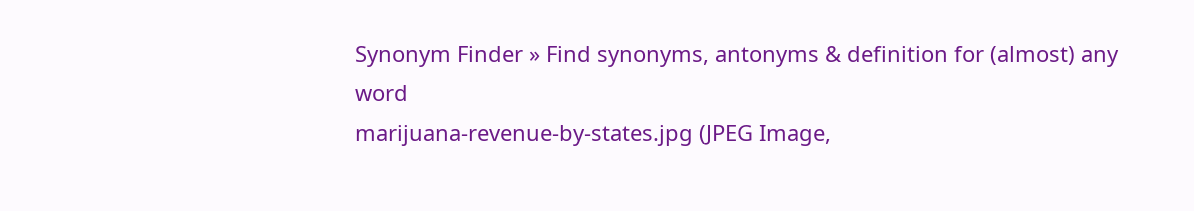Synonym Finder » Find synonyms, antonyms & definition for (almost) any word
marijuana-revenue-by-states.jpg (JPEG Image,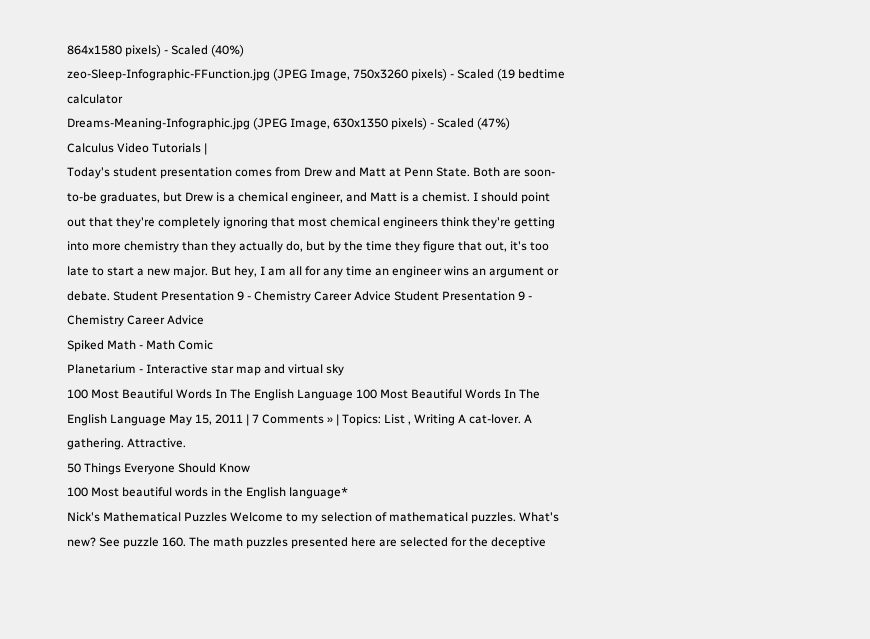864x1580 pixels) - Scaled (40%)
zeo-Sleep-Infographic-FFunction.jpg (JPEG Image, 750x3260 pixels) - Scaled (19 bedtime calculator
Dreams-Meaning-Infographic.jpg (JPEG Image, 630x1350 pixels) - Scaled (47%)
Calculus Video Tutorials |
Today's student presentation comes from Drew and Matt at Penn State. Both are soon-to-be graduates, but Drew is a chemical engineer, and Matt is a chemist. I should point out that they're completely ignoring that most chemical engineers think they're getting into more chemistry than they actually do, but by the time they figure that out, it's too late to start a new major. But hey, I am all for any time an engineer wins an argument or debate. Student Presentation 9 - Chemistry Career Advice Student Presentation 9 - Chemistry Career Advice
Spiked Math - Math Comic
Planetarium - Interactive star map and virtual sky
100 Most Beautiful Words In The English Language 100 Most Beautiful Words In The English Language May 15, 2011 | 7 Comments » | Topics: List , Writing A cat-lover. A gathering. Attractive.
50 Things Everyone Should Know
100 Most beautiful words in the English language*
Nick's Mathematical Puzzles Welcome to my selection of mathematical puzzles. What's new? See puzzle 160. The math puzzles presented here are selected for the deceptive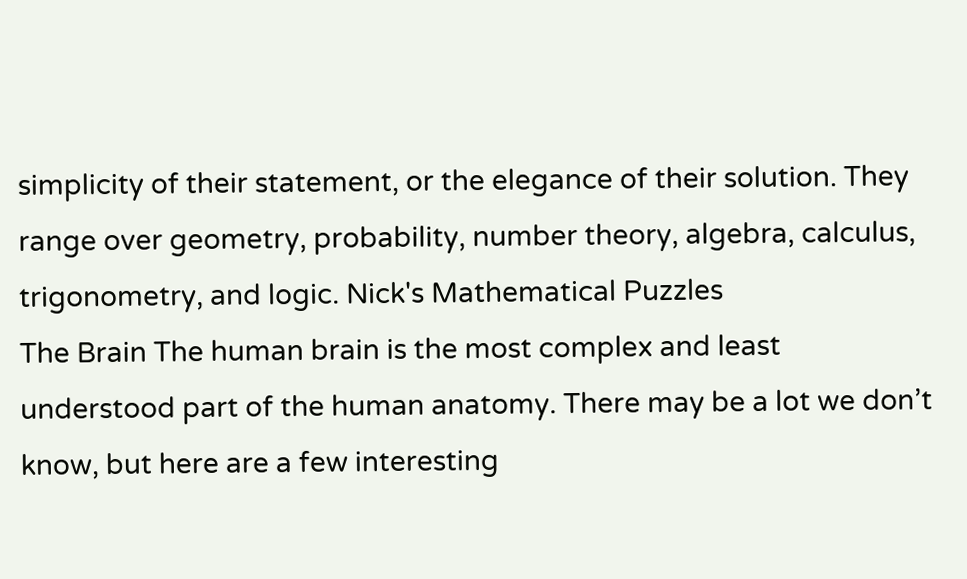simplicity of their statement, or the elegance of their solution. They range over geometry, probability, number theory, algebra, calculus, trigonometry, and logic. Nick's Mathematical Puzzles
The Brain The human brain is the most complex and least understood part of the human anatomy. There may be a lot we don’t know, but here are a few interesting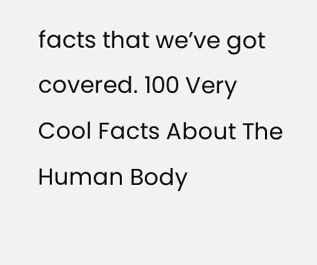facts that we’ve got covered. 100 Very Cool Facts About The Human Body